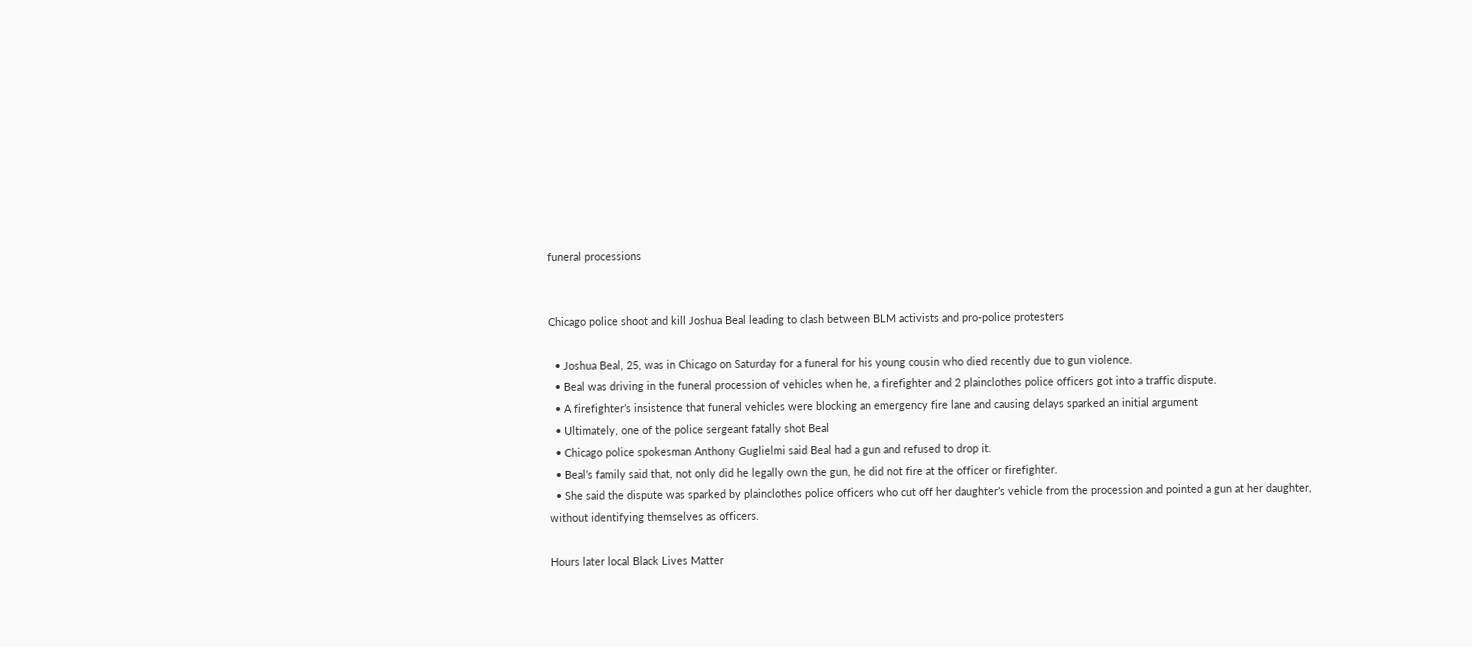funeral processions


Chicago police shoot and kill Joshua Beal leading to clash between BLM activists and pro-police protesters

  • Joshua Beal, 25, was in Chicago on Saturday for a funeral for his young cousin who died recently due to gun violence.
  • Beal was driving in the funeral procession of vehicles when he, a firefighter and 2 plainclothes police officers got into a traffic dispute.
  • A firefighter’s insistence that funeral vehicles were blocking an emergency fire lane and causing delays sparked an initial argument
  • Ultimately, one of the police sergeant fatally shot Beal
  • Chicago police spokesman Anthony Guglielmi said Beal had a gun and refused to drop it.
  • Beal’s family said that, not only did he legally own the gun, he did not fire at the officer or firefighter.
  • She said the dispute was sparked by plainclothes police officers who cut off her daughter’s vehicle from the procession and pointed a gun at her daughter, without identifying themselves as officers.

Hours later local Black Lives Matter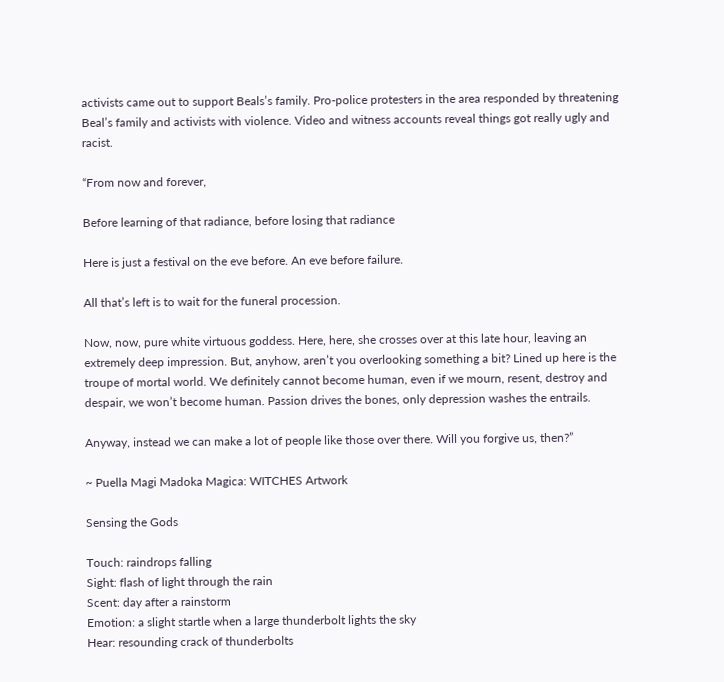activists came out to support Beals’s family. Pro-police protesters in the area responded by threatening Beal’s family and activists with violence. Video and witness accounts reveal things got really ugly and racist.

“From now and forever,

Before learning of that radiance, before losing that radiance

Here is just a festival on the eve before. An eve before failure.

All that’s left is to wait for the funeral procession.

Now, now, pure white virtuous goddess. Here, here, she crosses over at this late hour, leaving an extremely deep impression. But, anyhow, aren’t you overlooking something a bit? Lined up here is the troupe of mortal world. We definitely cannot become human, even if we mourn, resent, destroy and despair, we won’t become human. Passion drives the bones, only depression washes the entrails.

Anyway, instead we can make a lot of people like those over there. Will you forgive us, then?”

~ Puella Magi Madoka Magica: WITCHES Artwork

Sensing the Gods

Touch: raindrops falling
Sight: flash of light through the rain
Scent: day after a rainstorm
Emotion: a slight startle when a large thunderbolt lights the sky
Hear: resounding crack of thunderbolts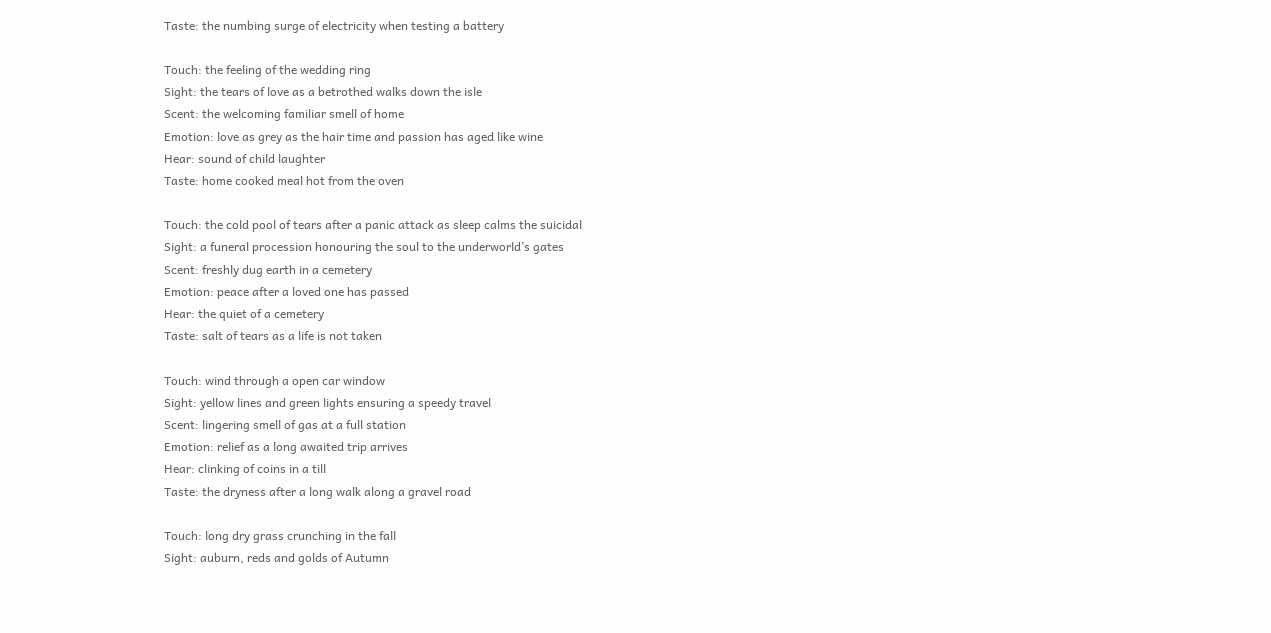Taste: the numbing surge of electricity when testing a battery

Touch: the feeling of the wedding ring
Sight: the tears of love as a betrothed walks down the isle
Scent: the welcoming familiar smell of home
Emotion: love as grey as the hair time and passion has aged like wine
Hear: sound of child laughter
Taste: home cooked meal hot from the oven

Touch: the cold pool of tears after a panic attack as sleep calms the suicidal
Sight: a funeral procession honouring the soul to the underworld’s gates
Scent: freshly dug earth in a cemetery
Emotion: peace after a loved one has passed
Hear: the quiet of a cemetery
Taste: salt of tears as a life is not taken

Touch: wind through a open car window
Sight: yellow lines and green lights ensuring a speedy travel
Scent: lingering smell of gas at a full station
Emotion: relief as a long awaited trip arrives
Hear: clinking of coins in a till
Taste: the dryness after a long walk along a gravel road

Touch: long dry grass crunching in the fall
Sight: auburn, reds and golds of Autumn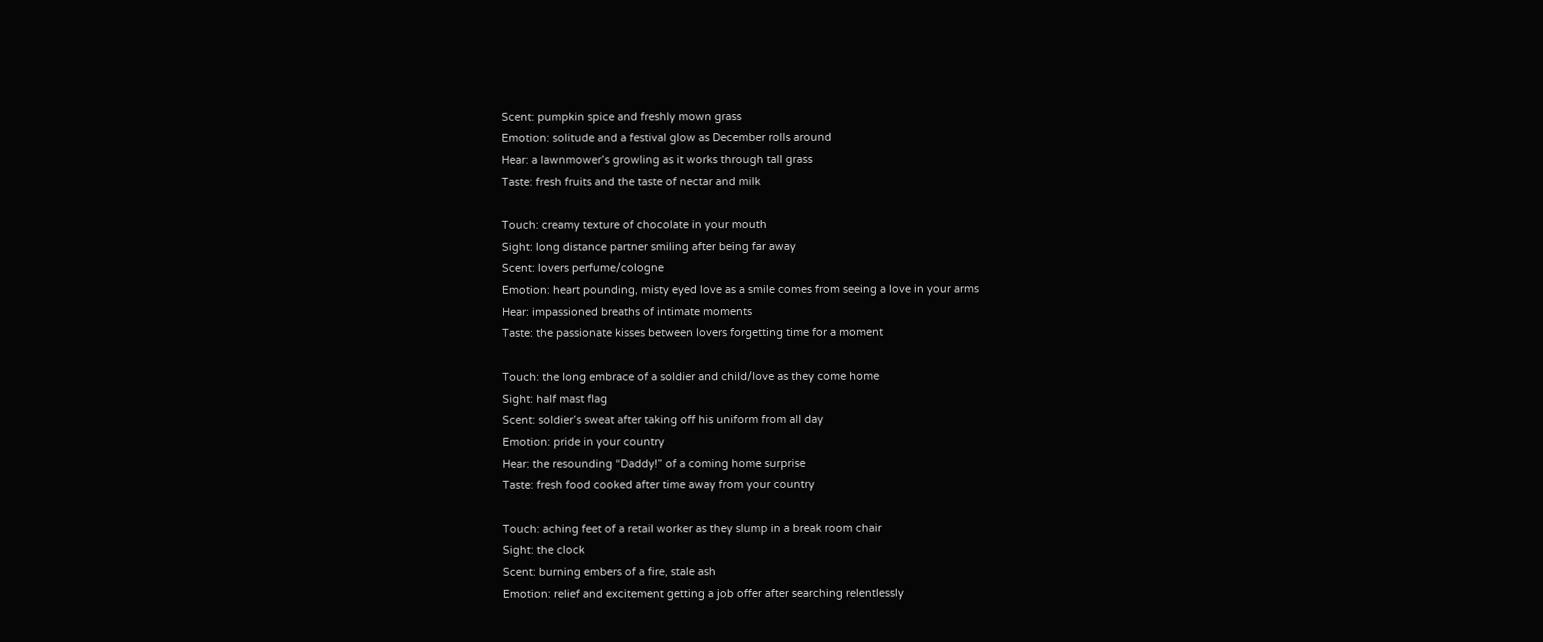Scent: pumpkin spice and freshly mown grass
Emotion: solitude and a festival glow as December rolls around
Hear: a lawnmower’s growling as it works through tall grass
Taste: fresh fruits and the taste of nectar and milk

Touch: creamy texture of chocolate in your mouth
Sight: long distance partner smiling after being far away
Scent: lovers perfume/cologne
Emotion: heart pounding, misty eyed love as a smile comes from seeing a love in your arms
Hear: impassioned breaths of intimate moments
Taste: the passionate kisses between lovers forgetting time for a moment

Touch: the long embrace of a soldier and child/love as they come home
Sight: half mast flag
Scent: soldier’s sweat after taking off his uniform from all day
Emotion: pride in your country
Hear: the resounding “Daddy!” of a coming home surprise
Taste: fresh food cooked after time away from your country

Touch: aching feet of a retail worker as they slump in a break room chair
Sight: the clock
Scent: burning embers of a fire, stale ash
Emotion: relief and excitement getting a job offer after searching relentlessly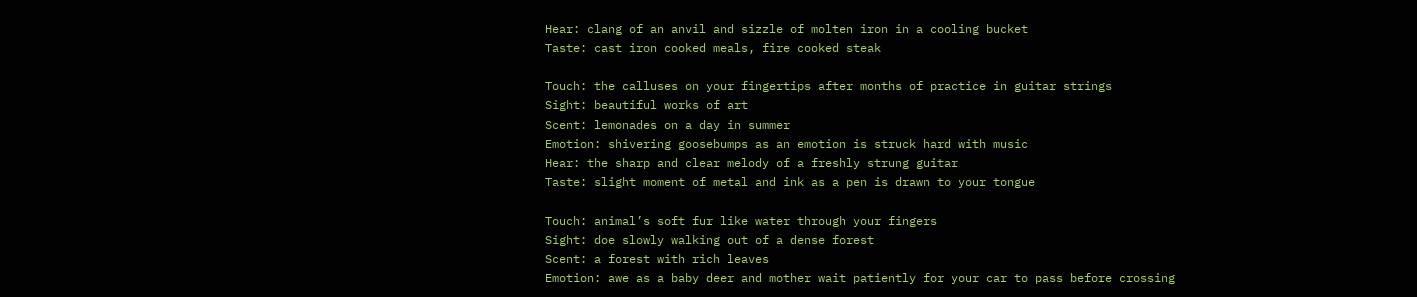Hear: clang of an anvil and sizzle of molten iron in a cooling bucket
Taste: cast iron cooked meals, fire cooked steak

Touch: the calluses on your fingertips after months of practice in guitar strings
Sight: beautiful works of art
Scent: lemonades on a day in summer
Emotion: shivering goosebumps as an emotion is struck hard with music
Hear: the sharp and clear melody of a freshly strung guitar
Taste: slight moment of metal and ink as a pen is drawn to your tongue

Touch: animal’s soft fur like water through your fingers
Sight: doe slowly walking out of a dense forest
Scent: a forest with rich leaves
Emotion: awe as a baby deer and mother wait patiently for your car to pass before crossing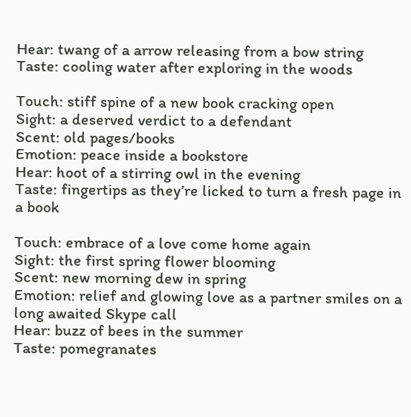Hear: twang of a arrow releasing from a bow string
Taste: cooling water after exploring in the woods

Touch: stiff spine of a new book cracking open
Sight: a deserved verdict to a defendant
Scent: old pages/books
Emotion: peace inside a bookstore
Hear: hoot of a stirring owl in the evening
Taste: fingertips as they’re licked to turn a fresh page in a book

Touch: embrace of a love come home again
Sight: the first spring flower blooming
Scent: new morning dew in spring
Emotion: relief and glowing love as a partner smiles on a long awaited Skype call
Hear: buzz of bees in the summer
Taste: pomegranates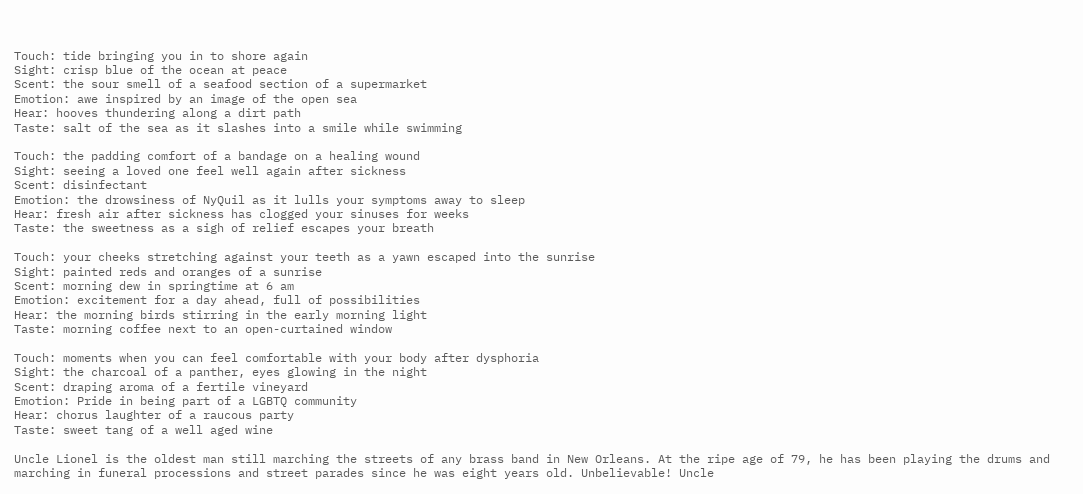Touch: tide bringing you in to shore again
Sight: crisp blue of the ocean at peace
Scent: the sour smell of a seafood section of a supermarket
Emotion: awe inspired by an image of the open sea
Hear: hooves thundering along a dirt path
Taste: salt of the sea as it slashes into a smile while swimming

Touch: the padding comfort of a bandage on a healing wound
Sight: seeing a loved one feel well again after sickness
Scent: disinfectant
Emotion: the drowsiness of NyQuil as it lulls your symptoms away to sleep
Hear: fresh air after sickness has clogged your sinuses for weeks
Taste: the sweetness as a sigh of relief escapes your breath

Touch: your cheeks stretching against your teeth as a yawn escaped into the sunrise
Sight: painted reds and oranges of a sunrise
Scent: morning dew in springtime at 6 am
Emotion: excitement for a day ahead, full of possibilities
Hear: the morning birds stirring in the early morning light
Taste: morning coffee next to an open-curtained window

Touch: moments when you can feel comfortable with your body after dysphoria
Sight: the charcoal of a panther, eyes glowing in the night
Scent: draping aroma of a fertile vineyard
Emotion: Pride in being part of a LGBTQ community
Hear: chorus laughter of a raucous party
Taste: sweet tang of a well aged wine

Uncle Lionel is the oldest man still marching the streets of any brass band in New Orleans. At the ripe age of 79, he has been playing the drums and marching in funeral processions and street parades since he was eight years old. Unbelievable! Uncle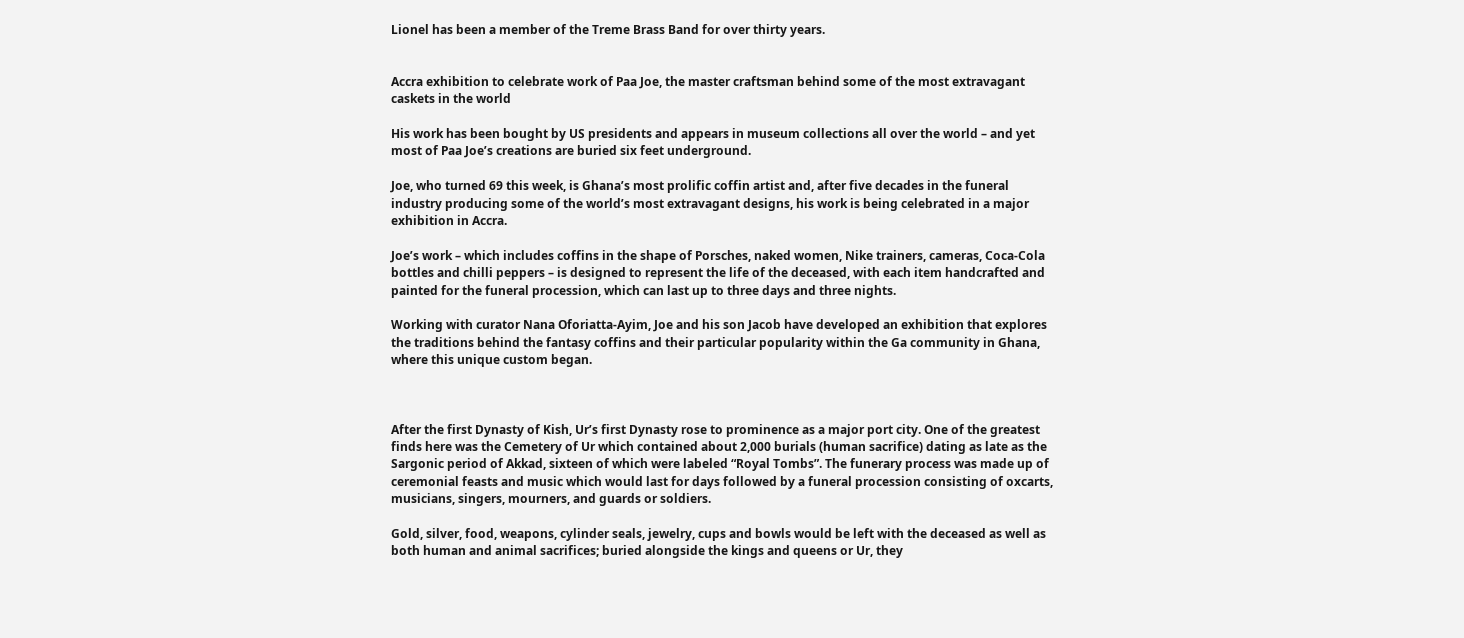Lionel has been a member of the Treme Brass Band for over thirty years.


Accra exhibition to celebrate work of Paa Joe, the master craftsman behind some of the most extravagant caskets in the world

His work has been bought by US presidents and appears in museum collections all over the world – and yet most of Paa Joe’s creations are buried six feet underground.

Joe, who turned 69 this week, is Ghana’s most prolific coffin artist and, after five decades in the funeral industry producing some of the world’s most extravagant designs, his work is being celebrated in a major exhibition in Accra.

Joe’s work – which includes coffins in the shape of Porsches, naked women, Nike trainers, cameras, Coca-Cola bottles and chilli peppers – is designed to represent the life of the deceased, with each item handcrafted and painted for the funeral procession, which can last up to three days and three nights.

Working with curator Nana Oforiatta-Ayim, Joe and his son Jacob have developed an exhibition that explores the traditions behind the fantasy coffins and their particular popularity within the Ga community in Ghana, where this unique custom began.



After the first Dynasty of Kish, Ur’s first Dynasty rose to prominence as a major port city. One of the greatest finds here was the Cemetery of Ur which contained about 2,000 burials (human sacrifice) dating as late as the Sargonic period of Akkad, sixteen of which were labeled “Royal Tombs”. The funerary process was made up of ceremonial feasts and music which would last for days followed by a funeral procession consisting of oxcarts, musicians, singers, mourners, and guards or soldiers.

Gold, silver, food, weapons, cylinder seals, jewelry, cups and bowls would be left with the deceased as well as both human and animal sacrifices; buried alongside the kings and queens or Ur, they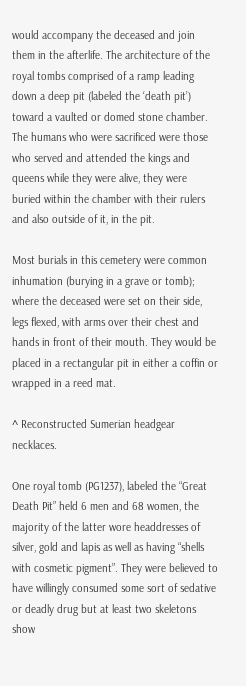would accompany the deceased and join them in the afterlife. The architecture of the royal tombs comprised of a ramp leading down a deep pit (labeled the ‘death pit’) toward a vaulted or domed stone chamber. The humans who were sacrificed were those who served and attended the kings and queens while they were alive, they were buried within the chamber with their rulers and also outside of it, in the pit.

Most burials in this cemetery were common inhumation (burying in a grave or tomb); where the deceased were set on their side, legs flexed, with arms over their chest and hands in front of their mouth. They would be placed in a rectangular pit in either a coffin or wrapped in a reed mat.

^ Reconstructed Sumerian headgear necklaces.

One royal tomb (PG1237), labeled the “Great Death Pit” held 6 men and 68 women, the majority of the latter wore headdresses of silver, gold and lapis as well as having “shells with cosmetic pigment”. They were believed to have willingly consumed some sort of sedative or deadly drug but at least two skeletons show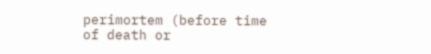perimortem (before time of death or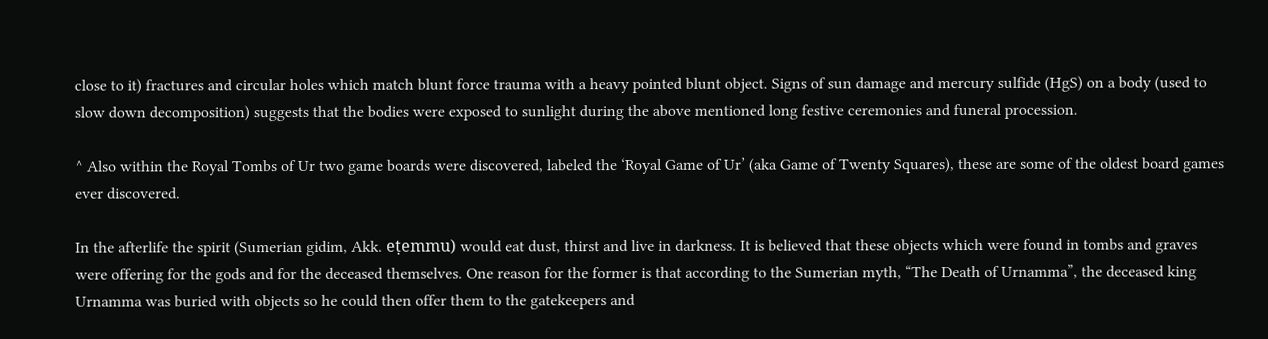close to it) fractures and circular holes which match blunt force trauma with a heavy pointed blunt object. Signs of sun damage and mercury sulfide (HgS) on a body (used to slow down decomposition) suggests that the bodies were exposed to sunlight during the above mentioned long festive ceremonies and funeral procession.

^ Also within the Royal Tombs of Ur two game boards were discovered, labeled the ‘Royal Game of Ur’ (aka Game of Twenty Squares), these are some of the oldest board games ever discovered.

In the afterlife the spirit (Sumerian gidim, Akk. eṭemmu) would eat dust, thirst and live in darkness. It is believed that these objects which were found in tombs and graves were offering for the gods and for the deceased themselves. One reason for the former is that according to the Sumerian myth, “The Death of Urnamma”, the deceased king Urnamma was buried with objects so he could then offer them to the gatekeepers and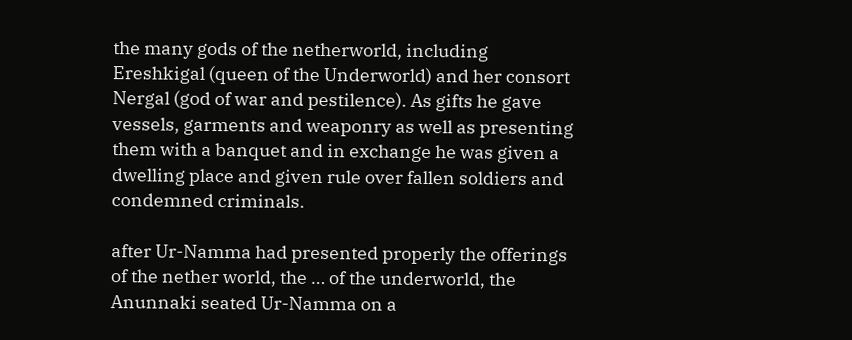the many gods of the netherworld, including Ereshkigal (queen of the Underworld) and her consort Nergal (god of war and pestilence). As gifts he gave vessels, garments and weaponry as well as presenting them with a banquet and in exchange he was given a dwelling place and given rule over fallen soldiers and condemned criminals.

after Ur-Namma had presented properly the offerings of the nether world, the … of the underworld, the Anunnaki seated Ur-Namma on a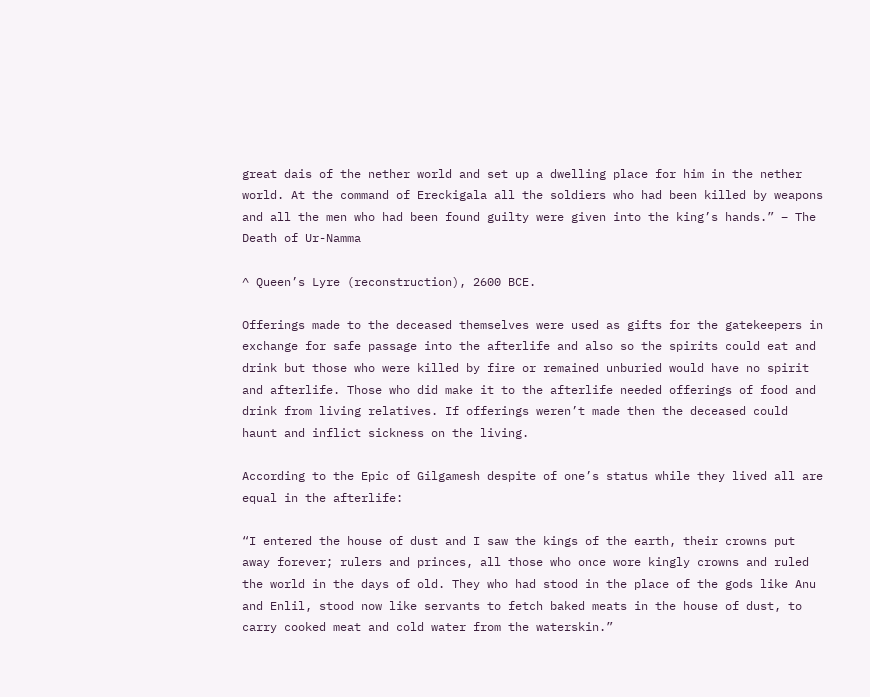great dais of the nether world and set up a dwelling place for him in the nether world. At the command of Ereckigala all the soldiers who had been killed by weapons and all the men who had been found guilty were given into the king’s hands.” – The Death of Ur-Namma

^ Queen’s Lyre (reconstruction), 2600 BCE.

Offerings made to the deceased themselves were used as gifts for the gatekeepers in exchange for safe passage into the afterlife and also so the spirits could eat and drink but those who were killed by fire or remained unburied would have no spirit and afterlife. Those who did make it to the afterlife needed offerings of food and drink from living relatives. If offerings weren’t made then the deceased could haunt and inflict sickness on the living.

According to the Epic of Gilgamesh despite of one’s status while they lived all are equal in the afterlife:

“I entered the house of dust and I saw the kings of the earth, their crowns put away forever; rulers and princes, all those who once wore kingly crowns and ruled the world in the days of old. They who had stood in the place of the gods like Anu and Enlil, stood now like servants to fetch baked meats in the house of dust, to carry cooked meat and cold water from the waterskin.”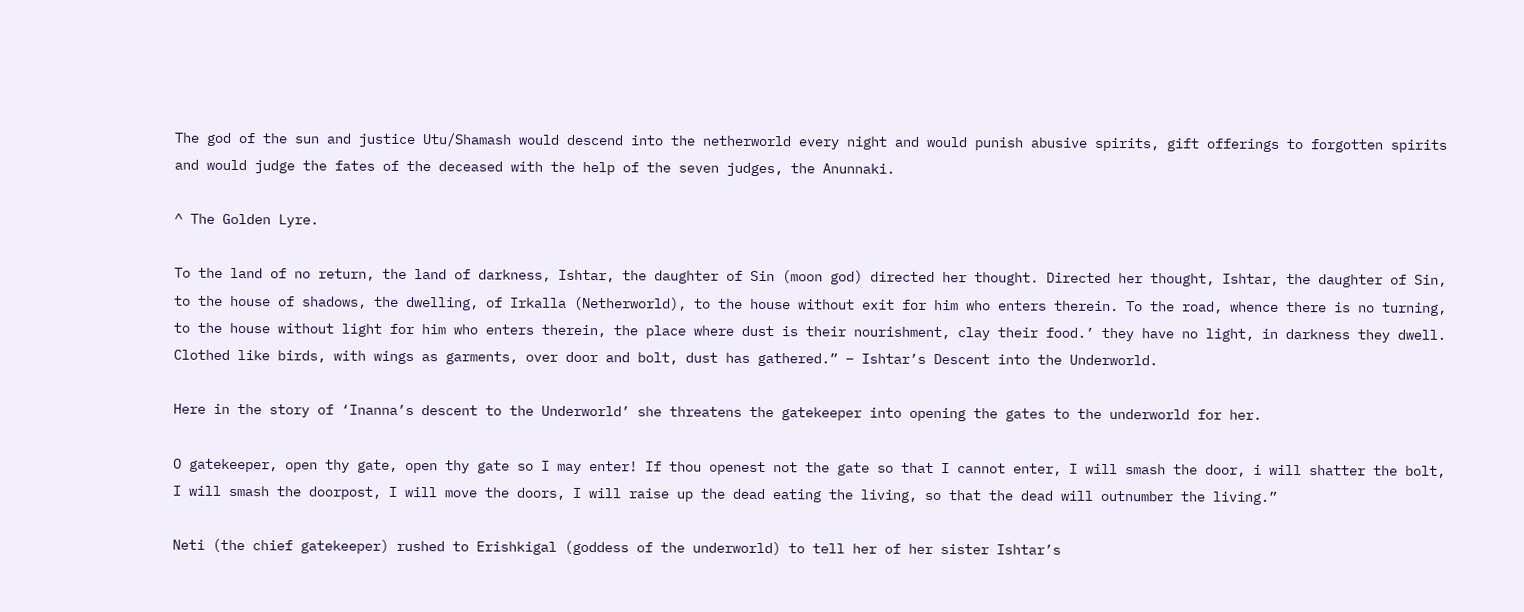The god of the sun and justice Utu/Shamash would descend into the netherworld every night and would punish abusive spirits, gift offerings to forgotten spirits and would judge the fates of the deceased with the help of the seven judges, the Anunnaki.

^ The Golden Lyre.

To the land of no return, the land of darkness, Ishtar, the daughter of Sin (moon god) directed her thought. Directed her thought, Ishtar, the daughter of Sin, to the house of shadows, the dwelling, of Irkalla (Netherworld), to the house without exit for him who enters therein. To the road, whence there is no turning, to the house without light for him who enters therein, the place where dust is their nourishment, clay their food.’ they have no light, in darkness they dwell. Clothed like birds, with wings as garments, over door and bolt, dust has gathered.” – Ishtar’s Descent into the Underworld.

Here in the story of ‘Inanna’s descent to the Underworld’ she threatens the gatekeeper into opening the gates to the underworld for her.

O gatekeeper, open thy gate, open thy gate so I may enter! If thou openest not the gate so that I cannot enter, I will smash the door, i will shatter the bolt, I will smash the doorpost, I will move the doors, I will raise up the dead eating the living, so that the dead will outnumber the living.”

Neti (the chief gatekeeper) rushed to Erishkigal (goddess of the underworld) to tell her of her sister Ishtar’s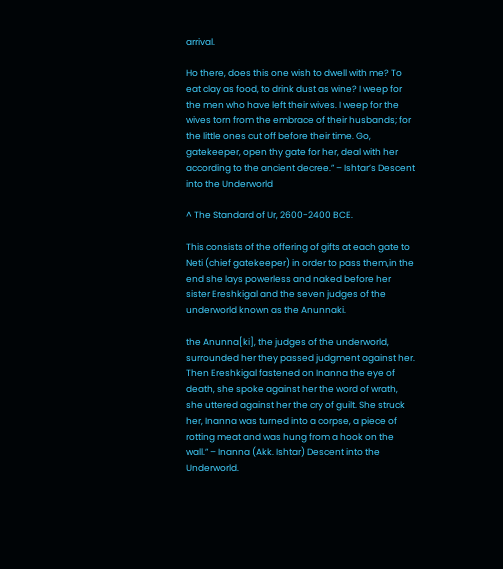arrival.

Ho there, does this one wish to dwell with me? To eat clay as food, to drink dust as wine? I weep for the men who have left their wives. I weep for the wives torn from the embrace of their husbands; for the little ones cut off before their time. Go, gatekeeper, open thy gate for her, deal with her according to the ancient decree.” – Ishtar’s Descent into the Underworld

^ The Standard of Ur, 2600-2400 BCE.

This consists of the offering of gifts at each gate to Neti (chief gatekeeper) in order to pass them,in the end she lays powerless and naked before her sister Ereshkigal and the seven judges of the underworld known as the Anunnaki.

the Anunna[ki], the judges of the underworld, surrounded her they passed judgment against her. Then Ereshkigal fastened on Inanna the eye of death, she spoke against her the word of wrath, she uttered against her the cry of guilt. She struck her, Inanna was turned into a corpse, a piece of rotting meat and was hung from a hook on the wall.” – Inanna (Akk. Ishtar) Descent into the Underworld.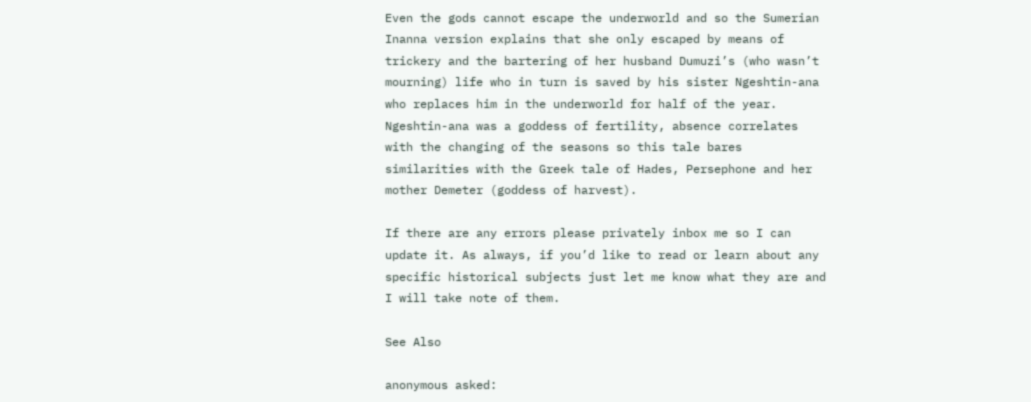Even the gods cannot escape the underworld and so the Sumerian Inanna version explains that she only escaped by means of trickery and the bartering of her husband Dumuzi’s (who wasn’t mourning) life who in turn is saved by his sister Ngeshtin-ana who replaces him in the underworld for half of the year. Ngeshtin-ana was a goddess of fertility, absence correlates with the changing of the seasons so this tale bares similarities with the Greek tale of Hades, Persephone and her mother Demeter (goddess of harvest).

If there are any errors please privately inbox me so I can update it. As always, if you’d like to read or learn about any specific historical subjects just let me know what they are and I will take note of them.

See Also

anonymous asked: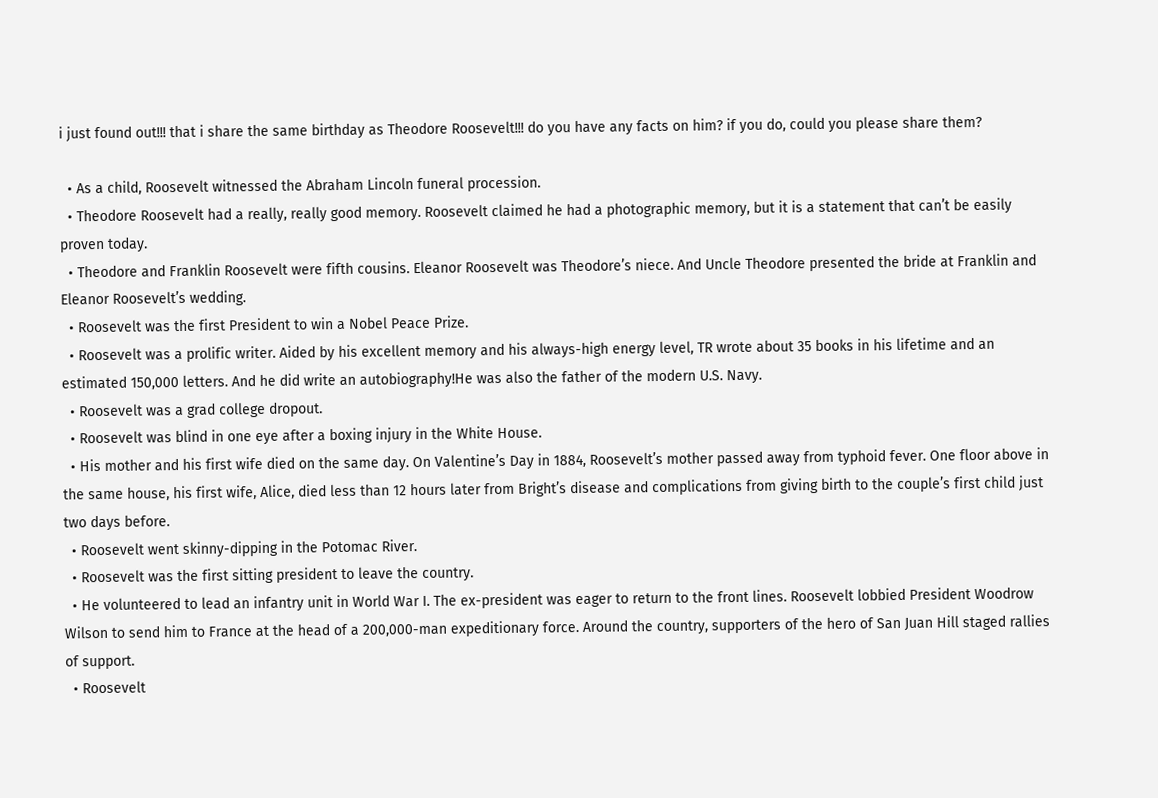i just found out!!! that i share the same birthday as Theodore Roosevelt!!! do you have any facts on him? if you do, could you please share them?

  • As a child, Roosevelt witnessed the Abraham Lincoln funeral procession.
  • Theodore Roosevelt had a really, really good memory. Roosevelt claimed he had a photographic memory, but it is a statement that can’t be easily proven today.
  • Theodore and Franklin Roosevelt were fifth cousins. Eleanor Roosevelt was Theodore’s niece. And Uncle Theodore presented the bride at Franklin and Eleanor Roosevelt’s wedding.
  • Roosevelt was the first President to win a Nobel Peace Prize.
  • Roosevelt was a prolific writer. Aided by his excellent memory and his always-high energy level, TR wrote about 35 books in his lifetime and an estimated 150,000 letters. And he did write an autobiography!He was also the father of the modern U.S. Navy.
  • Roosevelt was a grad college dropout.
  • Roosevelt was blind in one eye after a boxing injury in the White House.
  • His mother and his first wife died on the same day. On Valentine’s Day in 1884, Roosevelt’s mother passed away from typhoid fever. One floor above in the same house, his first wife, Alice, died less than 12 hours later from Bright’s disease and complications from giving birth to the couple’s first child just two days before.
  • Roosevelt went skinny-dipping in the Potomac River.
  • Roosevelt was the first sitting president to leave the country.
  • He volunteered to lead an infantry unit in World War I. The ex-president was eager to return to the front lines. Roosevelt lobbied President Woodrow Wilson to send him to France at the head of a 200,000-man expeditionary force. Around the country, supporters of the hero of San Juan Hill staged rallies of support.
  • Roosevelt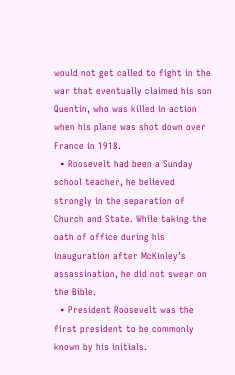would not get called to fight in the war that eventually claimed his son Quentin, who was killed in action when his plane was shot down over France in 1918.
  • Roosevelt had been a Sunday school teacher, he believed strongly in the separation of Church and State. While taking the oath of office during his inauguration after McKinley’s assassination, he did not swear on the Bible.
  • President Roosevelt was the first president to be commonly known by his initials.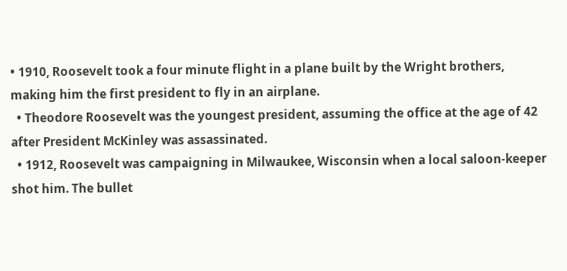• 1910, Roosevelt took a four minute flight in a plane built by the Wright brothers, making him the first president to fly in an airplane.
  • Theodore Roosevelt was the youngest president, assuming the office at the age of 42 after President McKinley was assassinated.
  • 1912, Roosevelt was campaigning in Milwaukee, Wisconsin when a local saloon-keeper shot him. The bullet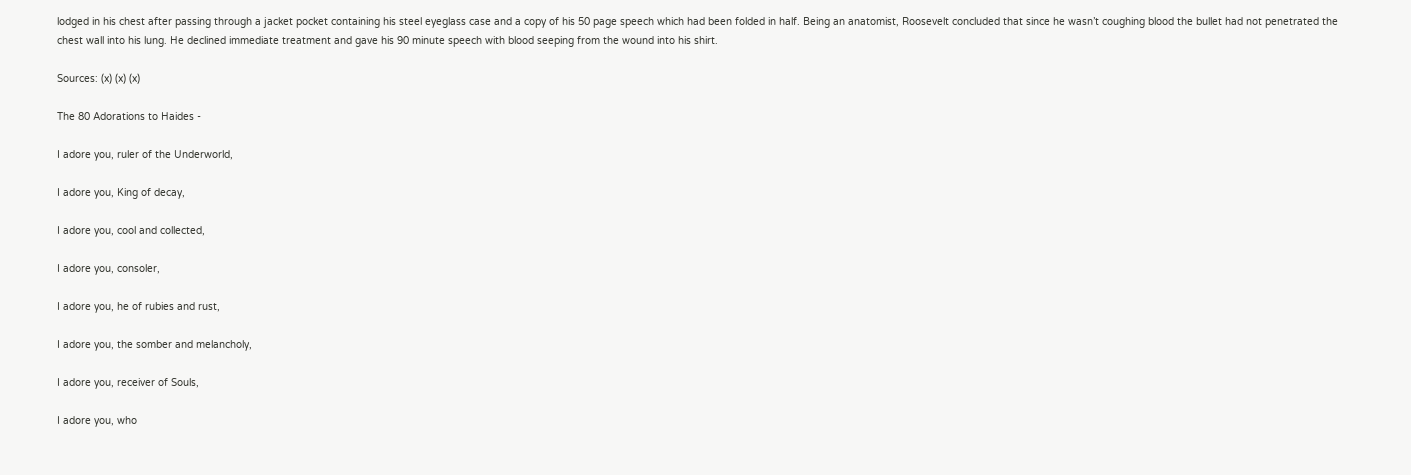lodged in his chest after passing through a jacket pocket containing his steel eyeglass case and a copy of his 50 page speech which had been folded in half. Being an anatomist, Roosevelt concluded that since he wasn’t coughing blood the bullet had not penetrated the chest wall into his lung. He declined immediate treatment and gave his 90 minute speech with blood seeping from the wound into his shirt.

Sources: (x) (x) (x)

The 80 Adorations to Haides -

I adore you, ruler of the Underworld,

I adore you, King of decay,

I adore you, cool and collected,

I adore you, consoler,

I adore you, he of rubies and rust,

I adore you, the somber and melancholy,

I adore you, receiver of Souls,

I adore you, who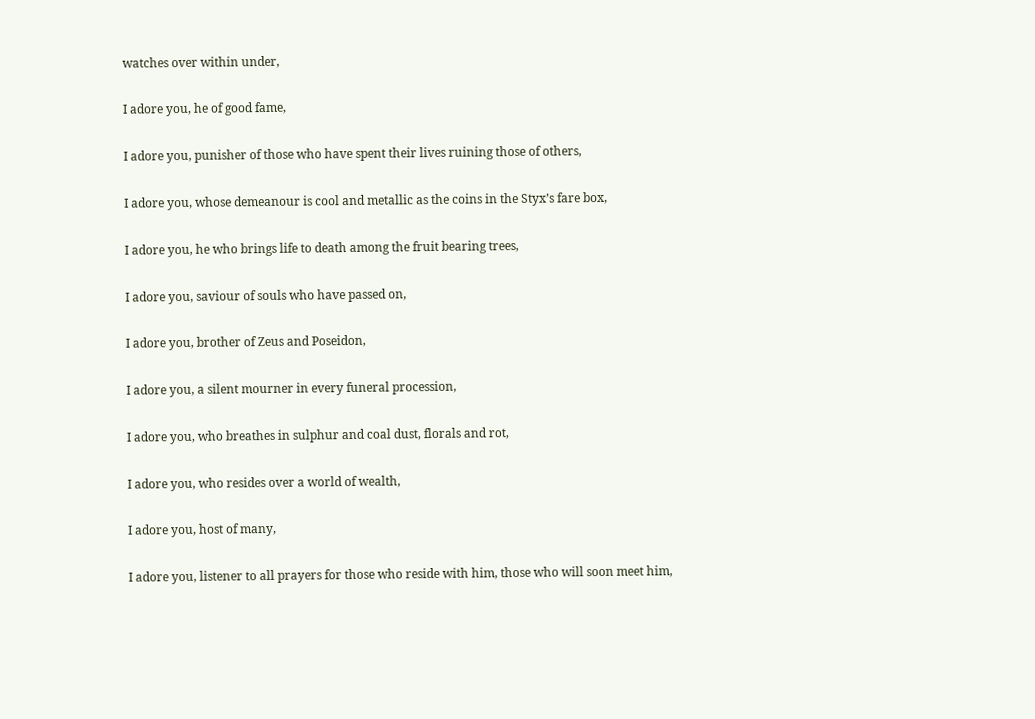watches over within under,

I adore you, he of good fame,

I adore you, punisher of those who have spent their lives ruining those of others,

I adore you, whose demeanour is cool and metallic as the coins in the Styx’s fare box,

I adore you, he who brings life to death among the fruit bearing trees,

I adore you, saviour of souls who have passed on,

I adore you, brother of Zeus and Poseidon,

I adore you, a silent mourner in every funeral procession,

I adore you, who breathes in sulphur and coal dust, florals and rot,

I adore you, who resides over a world of wealth,

I adore you, host of many,

I adore you, listener to all prayers for those who reside with him, those who will soon meet him,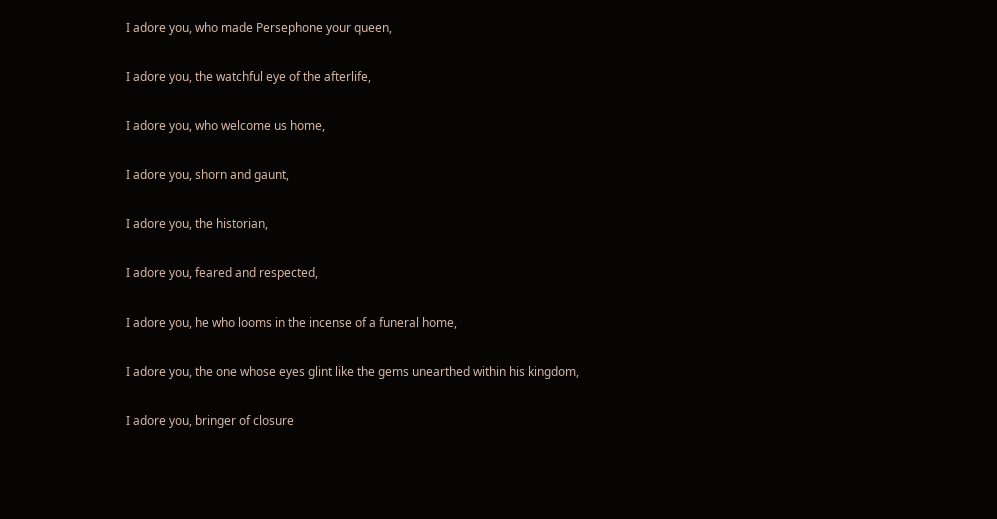I adore you, who made Persephone your queen,

I adore you, the watchful eye of the afterlife,

I adore you, who welcome us home,

I adore you, shorn and gaunt,

I adore you, the historian,

I adore you, feared and respected,

I adore you, he who looms in the incense of a funeral home,

I adore you, the one whose eyes glint like the gems unearthed within his kingdom,

I adore you, bringer of closure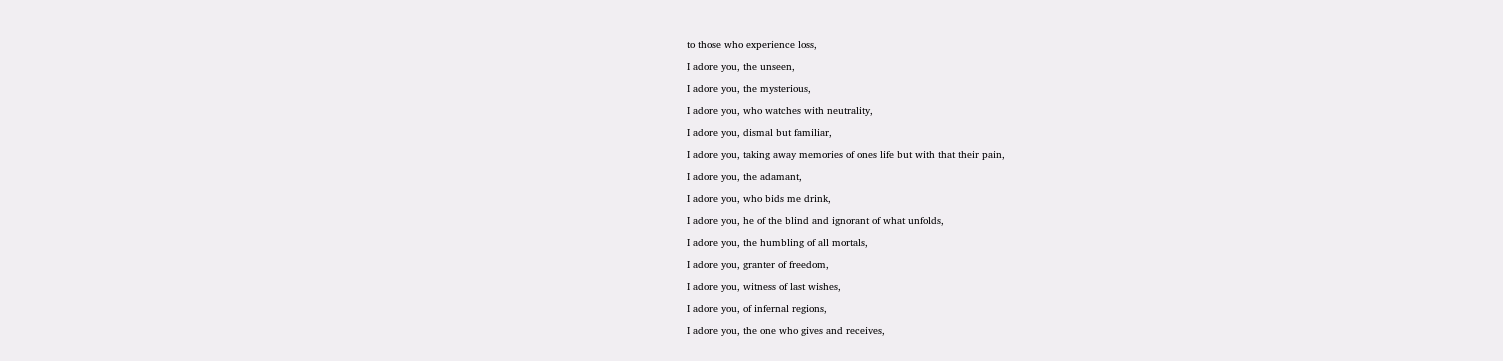to those who experience loss,

I adore you, the unseen,

I adore you, the mysterious,

I adore you, who watches with neutrality,

I adore you, dismal but familiar,

I adore you, taking away memories of ones life but with that their pain,

I adore you, the adamant,

I adore you, who bids me drink,

I adore you, he of the blind and ignorant of what unfolds,

I adore you, the humbling of all mortals,

I adore you, granter of freedom,

I adore you, witness of last wishes,

I adore you, of infernal regions,

I adore you, the one who gives and receives,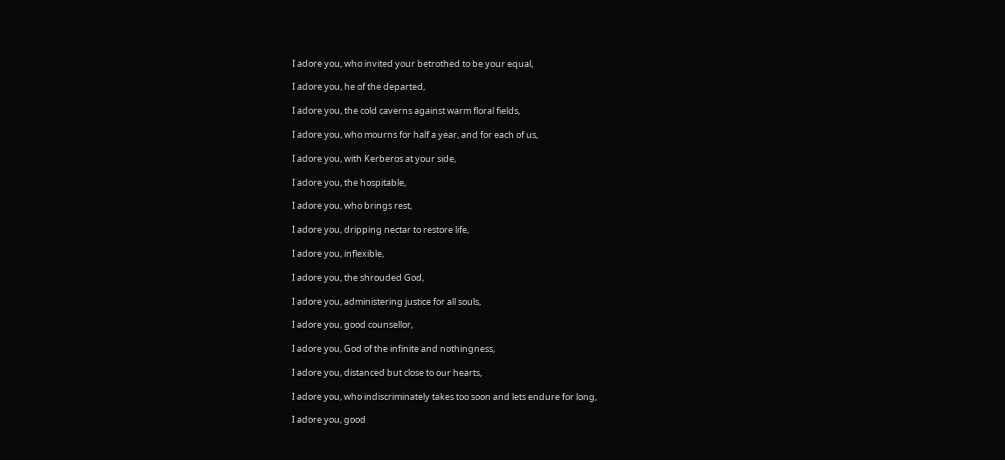I adore you, who invited your betrothed to be your equal,

I adore you, he of the departed,

I adore you, the cold caverns against warm floral fields,

I adore you, who mourns for half a year, and for each of us,

I adore you, with Kerberos at your side,

I adore you, the hospitable,

I adore you, who brings rest,

I adore you, dripping nectar to restore life,

I adore you, inflexible,

I adore you, the shrouded God,

I adore you, administering justice for all souls,

I adore you, good counsellor,

I adore you, God of the infinite and nothingness,

I adore you, distanced but close to our hearts,

I adore you, who indiscriminately takes too soon and lets endure for long,

I adore you, good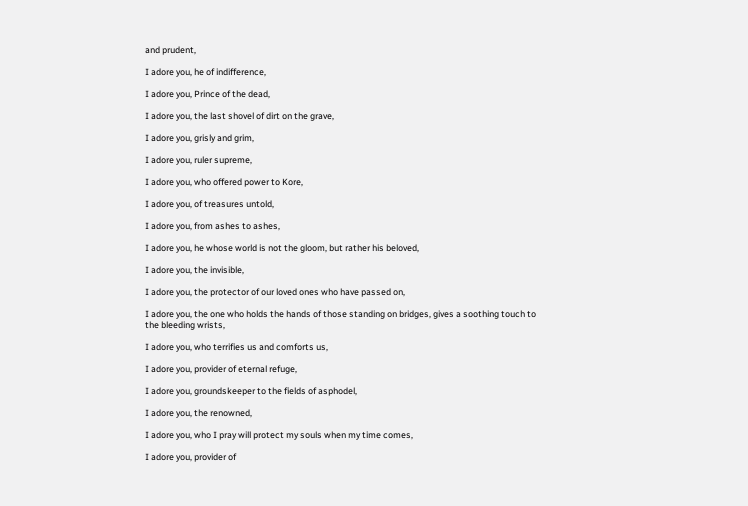and prudent,

I adore you, he of indifference,

I adore you, Prince of the dead,

I adore you, the last shovel of dirt on the grave,

I adore you, grisly and grim,

I adore you, ruler supreme,

I adore you, who offered power to Kore,

I adore you, of treasures untold,

I adore you, from ashes to ashes,

I adore you, he whose world is not the gloom, but rather his beloved,

I adore you, the invisible,

I adore you, the protector of our loved ones who have passed on,

I adore you, the one who holds the hands of those standing on bridges, gives a soothing touch to the bleeding wrists,

I adore you, who terrifies us and comforts us,

I adore you, provider of eternal refuge,

I adore you, groundskeeper to the fields of asphodel,

I adore you, the renowned,

I adore you, who I pray will protect my souls when my time comes,

I adore you, provider of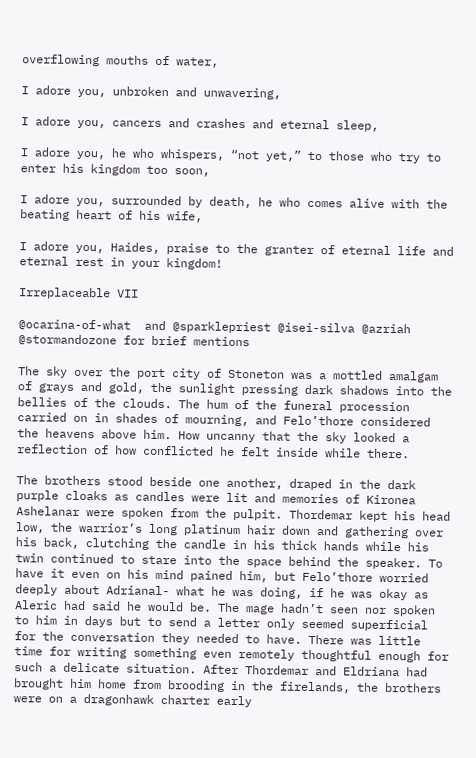overflowing mouths of water,

I adore you, unbroken and unwavering,

I adore you, cancers and crashes and eternal sleep,

I adore you, he who whispers, “not yet,” to those who try to enter his kingdom too soon,

I adore you, surrounded by death, he who comes alive with the beating heart of his wife,

I adore you, Haides, praise to the granter of eternal life and eternal rest in your kingdom!

Irreplaceable VII

@ocarina-of-what  and @sparklepriest @isei-silva @azriah @stormandozone for brief mentions

The sky over the port city of Stoneton was a mottled amalgam of grays and gold, the sunlight pressing dark shadows into the bellies of the clouds. The hum of the funeral procession carried on in shades of mourning, and Felo’thore considered the heavens above him. How uncanny that the sky looked a reflection of how conflicted he felt inside while there.

The brothers stood beside one another, draped in the dark purple cloaks as candles were lit and memories of Kironea Ashelanar were spoken from the pulpit. Thordemar kept his head low, the warrior’s long platinum hair down and gathering over his back, clutching the candle in his thick hands while his twin continued to stare into the space behind the speaker. To have it even on his mind pained him, but Felo’thore worried deeply about Adrianal- what he was doing, if he was okay as Aleric had said he would be. The mage hadn’t seen nor spoken to him in days but to send a letter only seemed superficial for the conversation they needed to have. There was little time for writing something even remotely thoughtful enough for such a delicate situation. After Thordemar and Eldriana had brought him home from brooding in the firelands, the brothers were on a dragonhawk charter early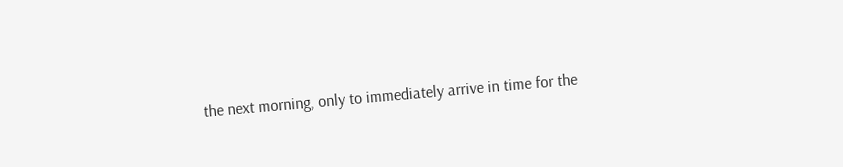the next morning, only to immediately arrive in time for the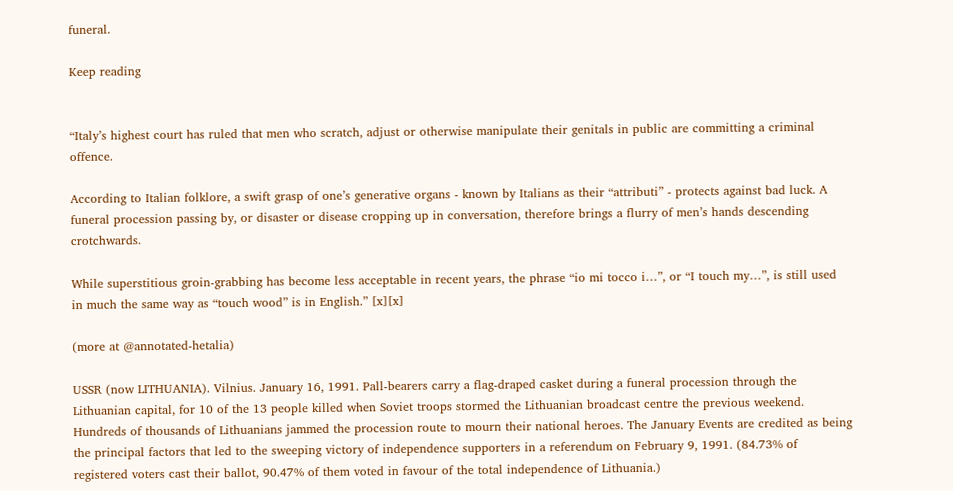funeral.

Keep reading


“Italy’s highest court has ruled that men who scratch, adjust or otherwise manipulate their genitals in public are committing a criminal offence.

According to Italian folklore, a swift grasp of one’s generative organs - known by Italians as their “attributi” - protects against bad luck. A funeral procession passing by, or disaster or disease cropping up in conversation, therefore brings a flurry of men’s hands descending crotchwards.

While superstitious groin-grabbing has become less acceptable in recent years, the phrase “io mi tocco i…”, or “I touch my…”, is still used in much the same way as “touch wood” is in English.” [x][x]

(more at @annotated-hetalia)

USSR (now LITHUANIA). Vilnius. January 16, 1991. Pall-bearers carry a flag-draped casket during a funeral procession through the Lithuanian capital, for 10 of the 13 people killed when Soviet troops stormed the Lithuanian broadcast centre the previous weekend. Hundreds of thousands of Lithuanians jammed the procession route to mourn their national heroes. The January Events are credited as being the principal factors that led to the sweeping victory of independence supporters in a referendum on February 9, 1991. (84.73% of registered voters cast their ballot, 90.47% of them voted in favour of the total independence of Lithuania.)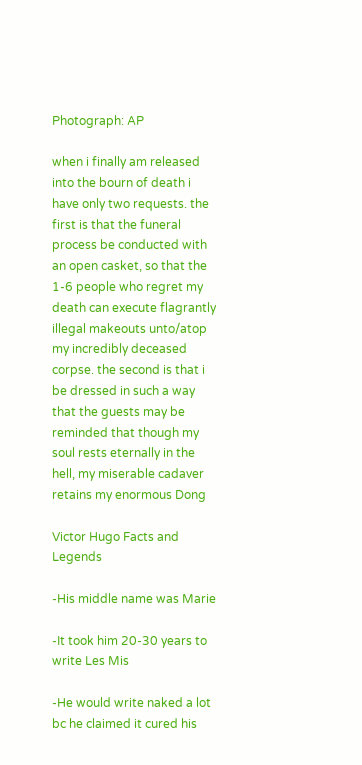Photograph: AP

when i finally am released into the bourn of death i have only two requests. the first is that the funeral process be conducted with an open casket, so that the 1-6 people who regret my death can execute flagrantly illegal makeouts unto/atop my incredibly deceased corpse. the second is that i be dressed in such a way that the guests may be reminded that though my soul rests eternally in the hell, my miserable cadaver retains my enormous Dong

Victor Hugo Facts and Legends

-His middle name was Marie

-It took him 20-30 years to write Les Mis

-He would write naked a lot bc he claimed it cured his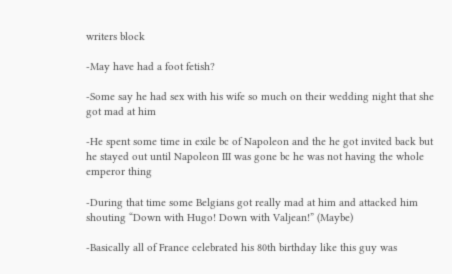writers block

-May have had a foot fetish?

-Some say he had sex with his wife so much on their wedding night that she got mad at him

-He spent some time in exile bc of Napoleon and the he got invited back but he stayed out until Napoleon III was gone bc he was not having the whole emperor thing

-During that time some Belgians got really mad at him and attacked him shouting “Down with Hugo! Down with Valjean!” (Maybe)

-Basically all of France celebrated his 80th birthday like this guy was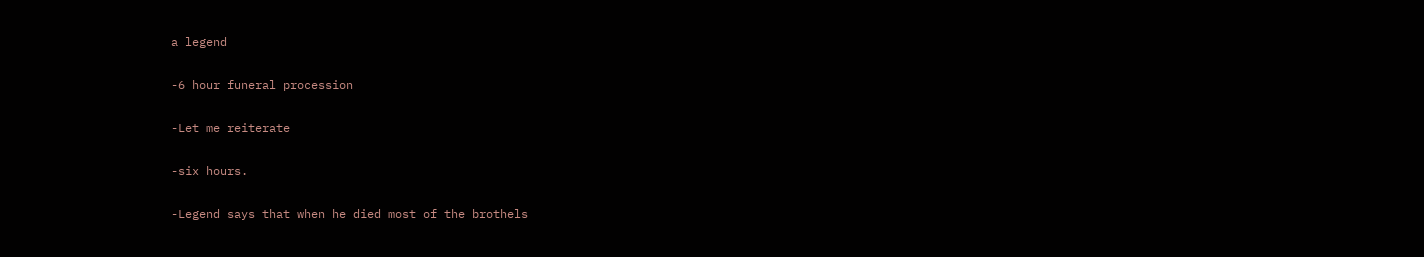a legend

-6 hour funeral procession

-Let me reiterate

-six hours.

-Legend says that when he died most of the brothels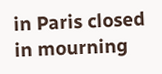in Paris closed in mourning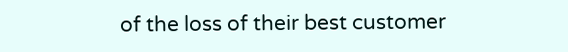of the loss of their best customer